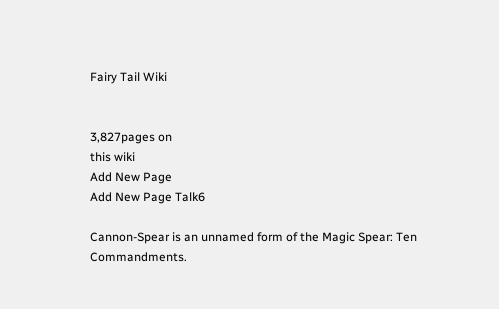Fairy Tail Wiki


3,827pages on
this wiki
Add New Page
Add New Page Talk6

Cannon-Spear is an unnamed form of the Magic Spear: Ten Commandments.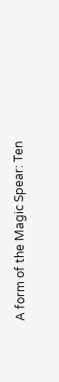A form of the Magic Spear: Ten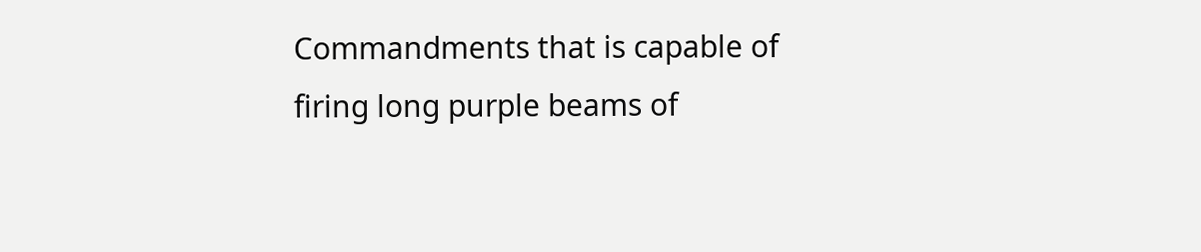Commandments that is capable of firing long purple beams of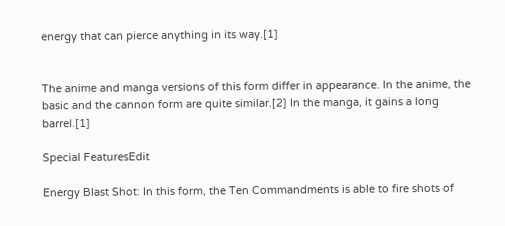energy that can pierce anything in its way.[1]


The anime and manga versions of this form differ in appearance. In the anime, the basic and the cannon form are quite similar.[2] In the manga, it gains a long barrel.[1]

Special FeaturesEdit

Energy Blast Shot: In this form, the Ten Commandments is able to fire shots of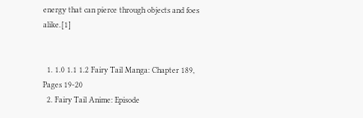energy that can pierce through objects and foes alike.[1]


  1. 1.0 1.1 1.2 Fairy Tail Manga: Chapter 189, Pages 19-20
  2. Fairy Tail Anime: Episode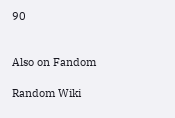90


Also on Fandom

Random Wiki